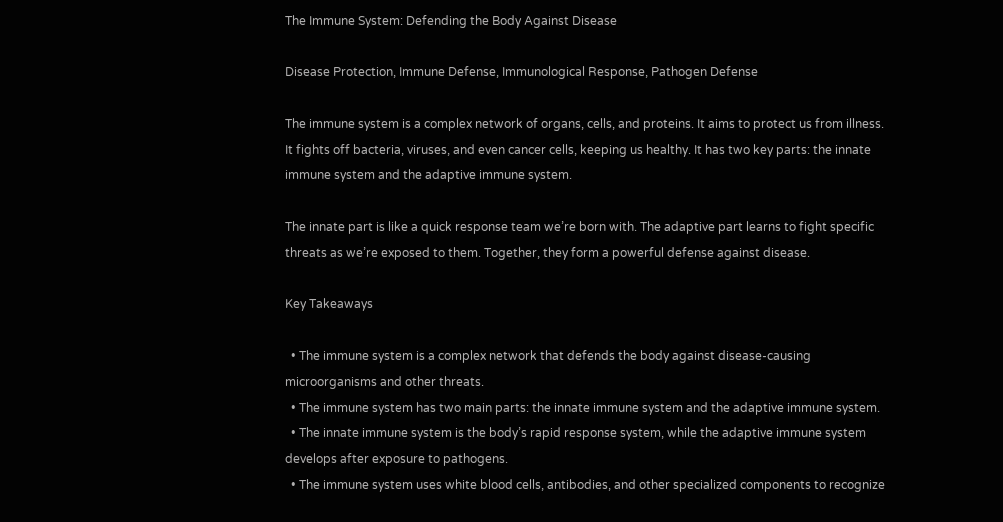The Immune System: Defending the Body Against Disease

Disease Protection, Immune Defense, Immunological Response, Pathogen Defense

The immune system is a complex network of organs, cells, and proteins. It aims to protect us from illness. It fights off bacteria, viruses, and even cancer cells, keeping us healthy. It has two key parts: the innate immune system and the adaptive immune system.

The innate part is like a quick response team we’re born with. The adaptive part learns to fight specific threats as we’re exposed to them. Together, they form a powerful defense against disease.

Key Takeaways

  • The immune system is a complex network that defends the body against disease-causing microorganisms and other threats.
  • The immune system has two main parts: the innate immune system and the adaptive immune system.
  • The innate immune system is the body’s rapid response system, while the adaptive immune system develops after exposure to pathogens.
  • The immune system uses white blood cells, antibodies, and other specialized components to recognize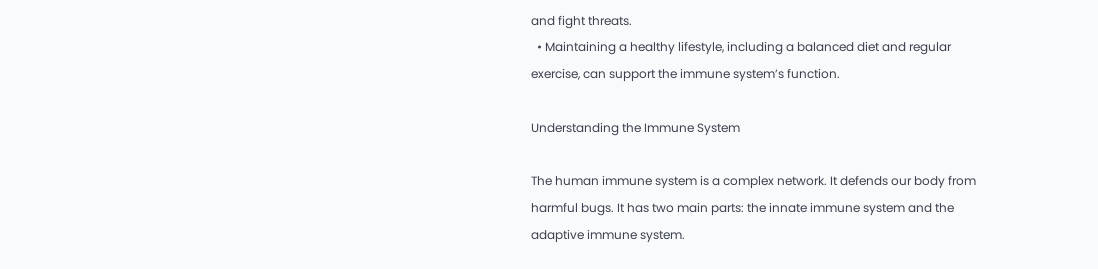and fight threats.
  • Maintaining a healthy lifestyle, including a balanced diet and regular exercise, can support the immune system’s function.

Understanding the Immune System

The human immune system is a complex network. It defends our body from harmful bugs. It has two main parts: the innate immune system and the adaptive immune system.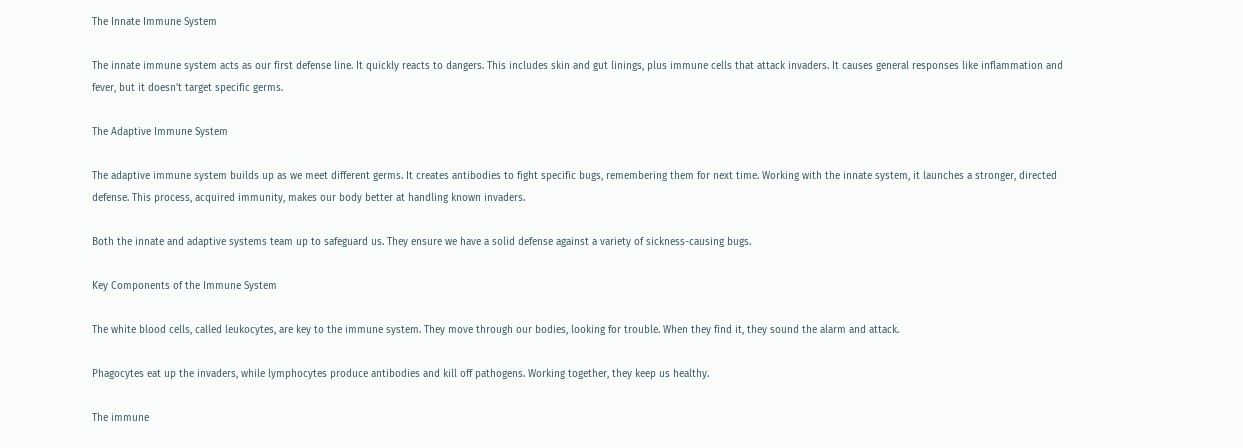The Innate Immune System

The innate immune system acts as our first defense line. It quickly reacts to dangers. This includes skin and gut linings, plus immune cells that attack invaders. It causes general responses like inflammation and fever, but it doesn’t target specific germs.

The Adaptive Immune System

The adaptive immune system builds up as we meet different germs. It creates antibodies to fight specific bugs, remembering them for next time. Working with the innate system, it launches a stronger, directed defense. This process, acquired immunity, makes our body better at handling known invaders.

Both the innate and adaptive systems team up to safeguard us. They ensure we have a solid defense against a variety of sickness-causing bugs.

Key Components of the Immune System

The white blood cells, called leukocytes, are key to the immune system. They move through our bodies, looking for trouble. When they find it, they sound the alarm and attack.

Phagocytes eat up the invaders, while lymphocytes produce antibodies and kill off pathogens. Working together, they keep us healthy.

The immune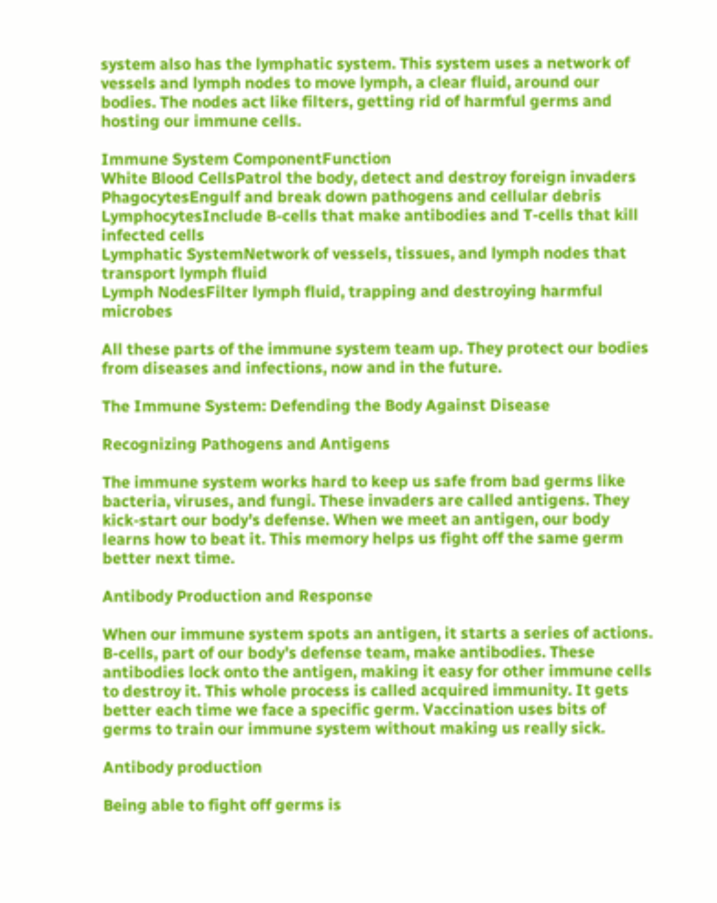system also has the lymphatic system. This system uses a network of vessels and lymph nodes to move lymph, a clear fluid, around our bodies. The nodes act like filters, getting rid of harmful germs and hosting our immune cells.

Immune System ComponentFunction
White Blood CellsPatrol the body, detect and destroy foreign invaders
PhagocytesEngulf and break down pathogens and cellular debris
LymphocytesInclude B-cells that make antibodies and T-cells that kill infected cells
Lymphatic SystemNetwork of vessels, tissues, and lymph nodes that transport lymph fluid
Lymph NodesFilter lymph fluid, trapping and destroying harmful microbes

All these parts of the immune system team up. They protect our bodies from diseases and infections, now and in the future.

The Immune System: Defending the Body Against Disease

Recognizing Pathogens and Antigens

The immune system works hard to keep us safe from bad germs like bacteria, viruses, and fungi. These invaders are called antigens. They kick-start our body’s defense. When we meet an antigen, our body learns how to beat it. This memory helps us fight off the same germ better next time.

Antibody Production and Response

When our immune system spots an antigen, it starts a series of actions. B-cells, part of our body’s defense team, make antibodies. These antibodies lock onto the antigen, making it easy for other immune cells to destroy it. This whole process is called acquired immunity. It gets better each time we face a specific germ. Vaccination uses bits of germs to train our immune system without making us really sick.

Antibody production

Being able to fight off germs is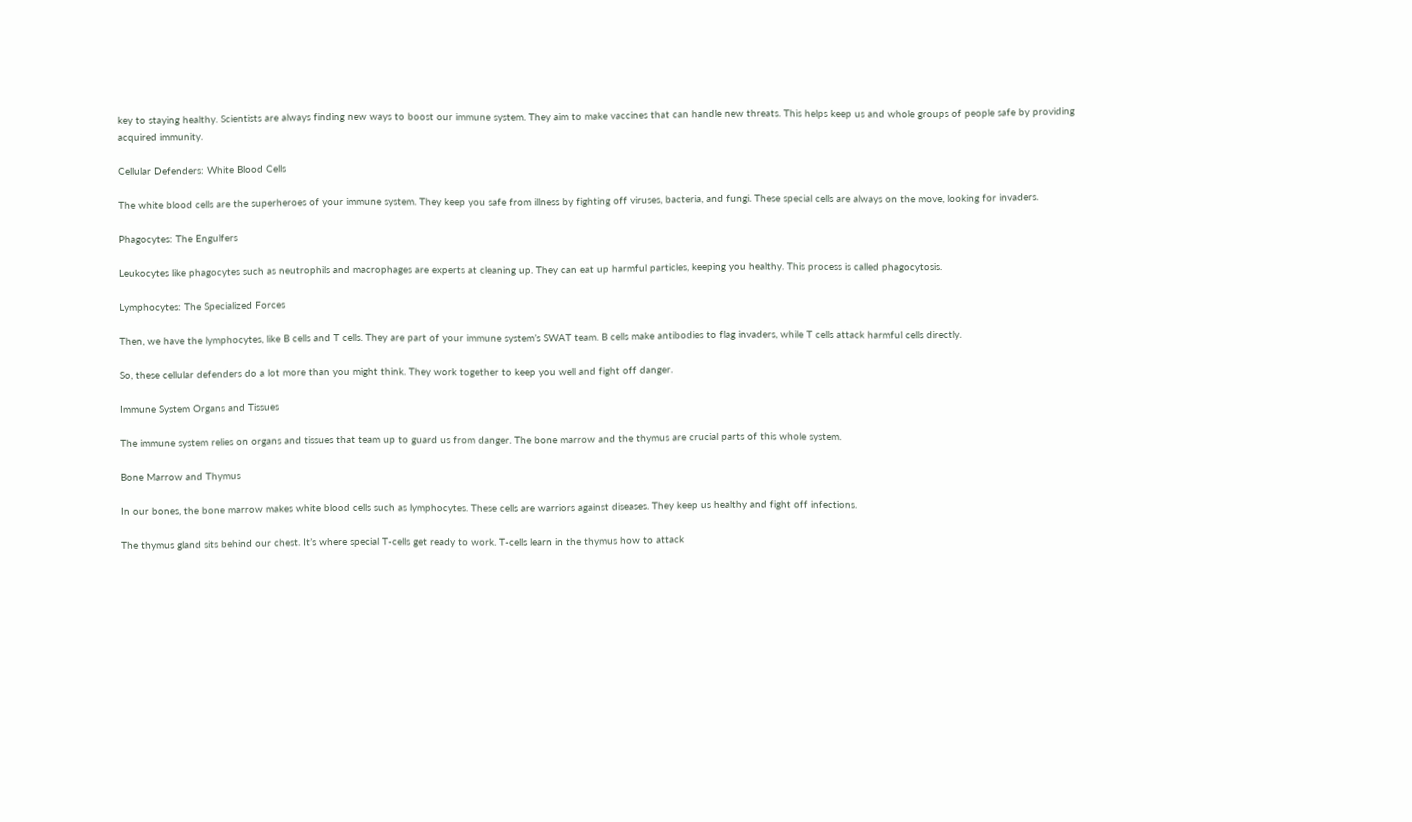key to staying healthy. Scientists are always finding new ways to boost our immune system. They aim to make vaccines that can handle new threats. This helps keep us and whole groups of people safe by providing acquired immunity.

Cellular Defenders: White Blood Cells

The white blood cells are the superheroes of your immune system. They keep you safe from illness by fighting off viruses, bacteria, and fungi. These special cells are always on the move, looking for invaders.

Phagocytes: The Engulfers

Leukocytes like phagocytes such as neutrophils and macrophages are experts at cleaning up. They can eat up harmful particles, keeping you healthy. This process is called phagocytosis.

Lymphocytes: The Specialized Forces

Then, we have the lymphocytes, like B cells and T cells. They are part of your immune system’s SWAT team. B cells make antibodies to flag invaders, while T cells attack harmful cells directly.

So, these cellular defenders do a lot more than you might think. They work together to keep you well and fight off danger.

Immune System Organs and Tissues

The immune system relies on organs and tissues that team up to guard us from danger. The bone marrow and the thymus are crucial parts of this whole system.

Bone Marrow and Thymus

In our bones, the bone marrow makes white blood cells such as lymphocytes. These cells are warriors against diseases. They keep us healthy and fight off infections.

The thymus gland sits behind our chest. It’s where special T-cells get ready to work. T-cells learn in the thymus how to attack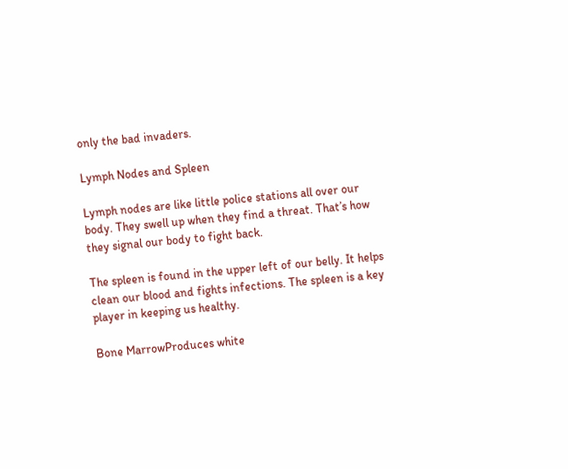only the bad invaders.

Lymph Nodes and Spleen

Lymph nodes are like little police stations all over our body. They swell up when they find a threat. That’s how they signal our body to fight back.

The spleen is found in the upper left of our belly. It helps clean our blood and fights infections. The spleen is a key player in keeping us healthy.

Bone MarrowProduces white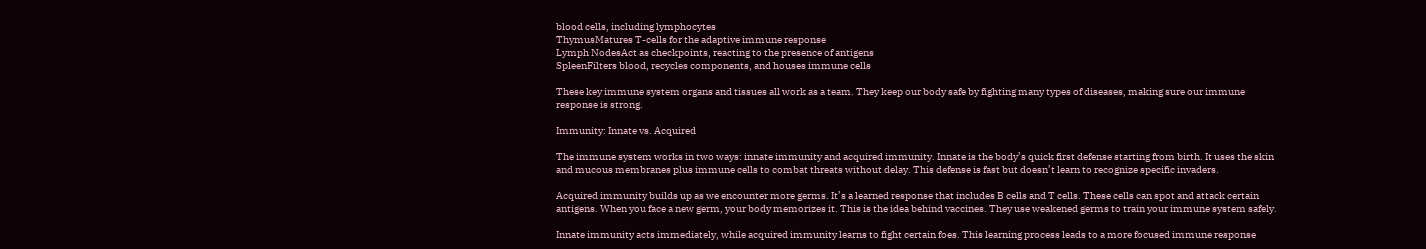blood cells, including lymphocytes
ThymusMatures T-cells for the adaptive immune response
Lymph NodesAct as checkpoints, reacting to the presence of antigens
SpleenFilters blood, recycles components, and houses immune cells

These key immune system organs and tissues all work as a team. They keep our body safe by fighting many types of diseases, making sure our immune response is strong.

Immunity: Innate vs. Acquired

The immune system works in two ways: innate immunity and acquired immunity. Innate is the body’s quick first defense starting from birth. It uses the skin and mucous membranes plus immune cells to combat threats without delay. This defense is fast but doesn’t learn to recognize specific invaders.

Acquired immunity builds up as we encounter more germs. It’s a learned response that includes B cells and T cells. These cells can spot and attack certain antigens. When you face a new germ, your body memorizes it. This is the idea behind vaccines. They use weakened germs to train your immune system safely.

Innate immunity acts immediately, while acquired immunity learns to fight certain foes. This learning process leads to a more focused immune response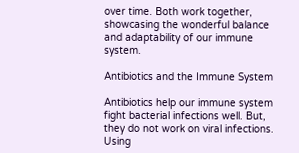over time. Both work together, showcasing the wonderful balance and adaptability of our immune system.

Antibiotics and the Immune System

Antibiotics help our immune system fight bacterial infections well. But, they do not work on viral infections. Using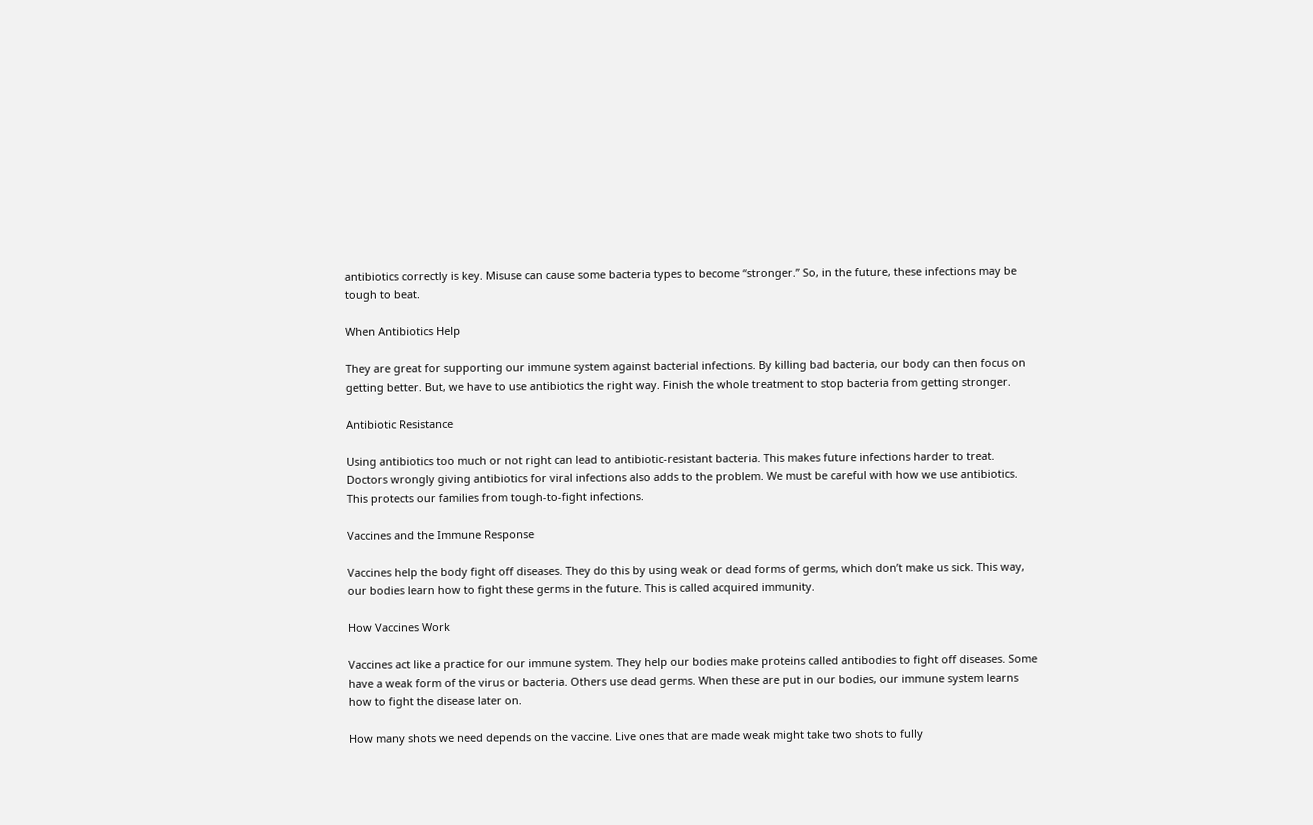antibiotics correctly is key. Misuse can cause some bacteria types to become “stronger.” So, in the future, these infections may be tough to beat.

When Antibiotics Help

They are great for supporting our immune system against bacterial infections. By killing bad bacteria, our body can then focus on getting better. But, we have to use antibiotics the right way. Finish the whole treatment to stop bacteria from getting stronger.

Antibiotic Resistance

Using antibiotics too much or not right can lead to antibiotic-resistant bacteria. This makes future infections harder to treat. Doctors wrongly giving antibiotics for viral infections also adds to the problem. We must be careful with how we use antibiotics. This protects our families from tough-to-fight infections.

Vaccines and the Immune Response

Vaccines help the body fight off diseases. They do this by using weak or dead forms of germs, which don’t make us sick. This way, our bodies learn how to fight these germs in the future. This is called acquired immunity.

How Vaccines Work

Vaccines act like a practice for our immune system. They help our bodies make proteins called antibodies to fight off diseases. Some have a weak form of the virus or bacteria. Others use dead germs. When these are put in our bodies, our immune system learns how to fight the disease later on.

How many shots we need depends on the vaccine. Live ones that are made weak might take two shots to fully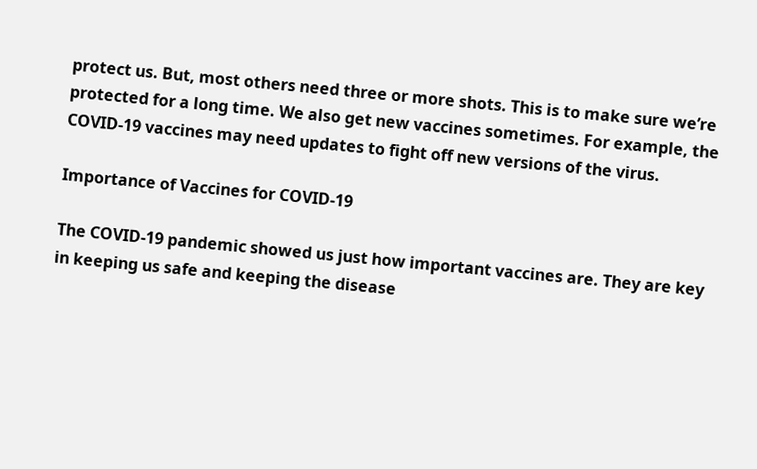protect us. But, most others need three or more shots. This is to make sure we’re protected for a long time. We also get new vaccines sometimes. For example, the COVID-19 vaccines may need updates to fight off new versions of the virus.

Importance of Vaccines for COVID-19

The COVID-19 pandemic showed us just how important vaccines are. They are key in keeping us safe and keeping the disease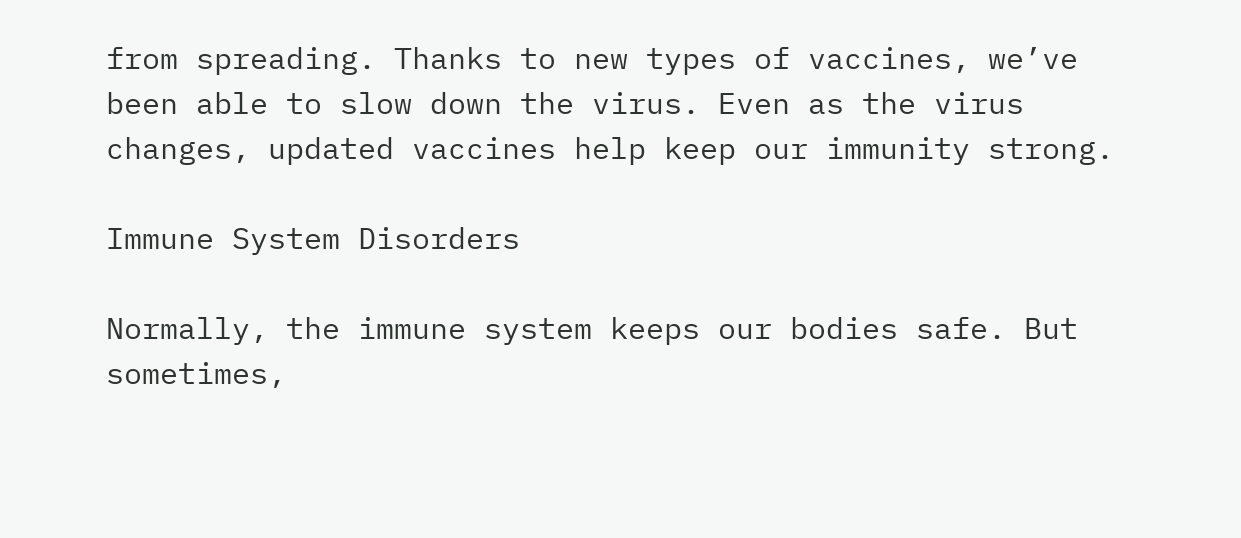from spreading. Thanks to new types of vaccines, we’ve been able to slow down the virus. Even as the virus changes, updated vaccines help keep our immunity strong.

Immune System Disorders

Normally, the immune system keeps our bodies safe. But sometimes,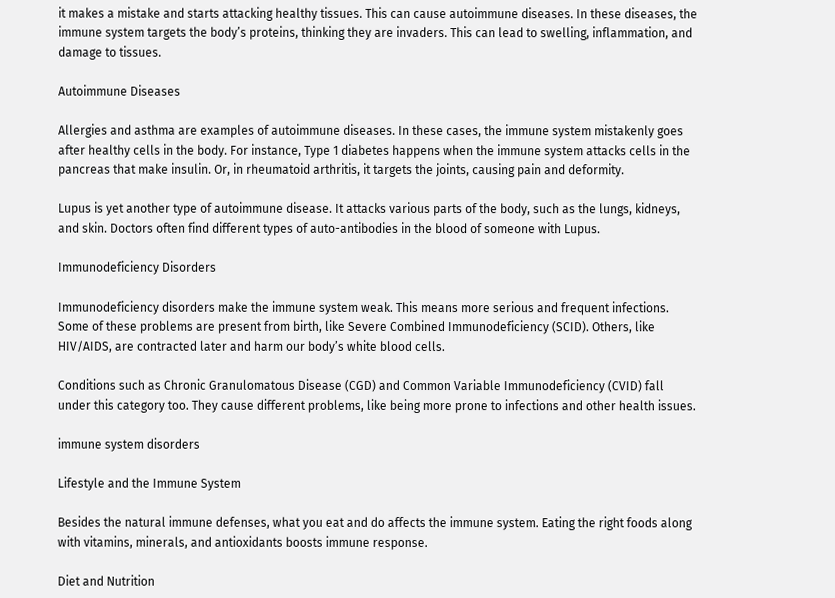it makes a mistake and starts attacking healthy tissues. This can cause autoimmune diseases. In these diseases, the immune system targets the body’s proteins, thinking they are invaders. This can lead to swelling, inflammation, and damage to tissues.

Autoimmune Diseases

Allergies and asthma are examples of autoimmune diseases. In these cases, the immune system mistakenly goes after healthy cells in the body. For instance, Type 1 diabetes happens when the immune system attacks cells in the pancreas that make insulin. Or, in rheumatoid arthritis, it targets the joints, causing pain and deformity.

Lupus is yet another type of autoimmune disease. It attacks various parts of the body, such as the lungs, kidneys, and skin. Doctors often find different types of auto-antibodies in the blood of someone with Lupus.

Immunodeficiency Disorders

Immunodeficiency disorders make the immune system weak. This means more serious and frequent infections. Some of these problems are present from birth, like Severe Combined Immunodeficiency (SCID). Others, like HIV/AIDS, are contracted later and harm our body’s white blood cells.

Conditions such as Chronic Granulomatous Disease (CGD) and Common Variable Immunodeficiency (CVID) fall under this category too. They cause different problems, like being more prone to infections and other health issues.

immune system disorders

Lifestyle and the Immune System

Besides the natural immune defenses, what you eat and do affects the immune system. Eating the right foods along with vitamins, minerals, and antioxidants boosts immune response.

Diet and Nutrition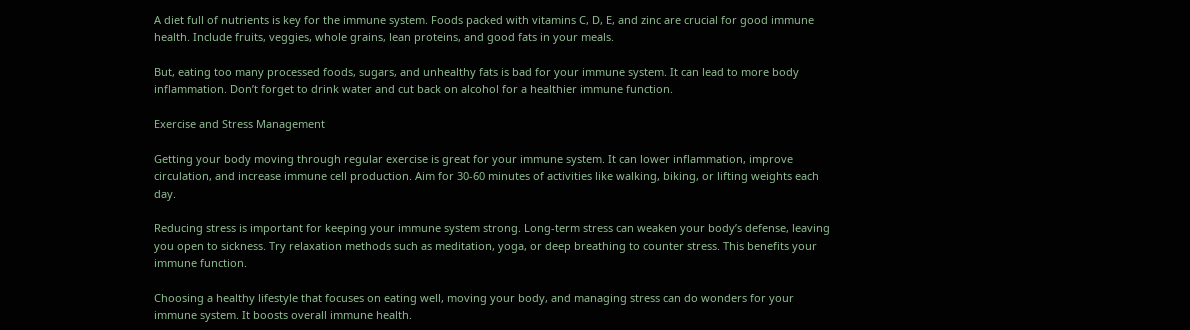A diet full of nutrients is key for the immune system. Foods packed with vitamins C, D, E, and zinc are crucial for good immune health. Include fruits, veggies, whole grains, lean proteins, and good fats in your meals.

But, eating too many processed foods, sugars, and unhealthy fats is bad for your immune system. It can lead to more body inflammation. Don’t forget to drink water and cut back on alcohol for a healthier immune function.

Exercise and Stress Management

Getting your body moving through regular exercise is great for your immune system. It can lower inflammation, improve circulation, and increase immune cell production. Aim for 30-60 minutes of activities like walking, biking, or lifting weights each day.

Reducing stress is important for keeping your immune system strong. Long-term stress can weaken your body’s defense, leaving you open to sickness. Try relaxation methods such as meditation, yoga, or deep breathing to counter stress. This benefits your immune function.

Choosing a healthy lifestyle that focuses on eating well, moving your body, and managing stress can do wonders for your immune system. It boosts overall immune health.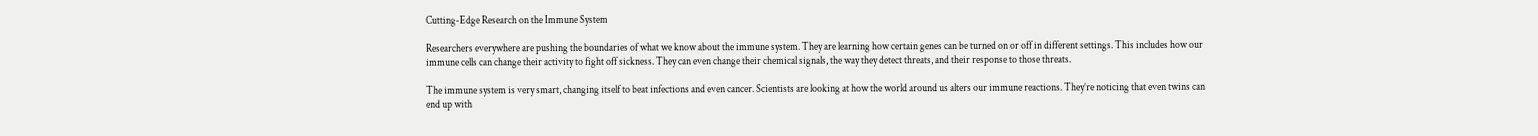Cutting-Edge Research on the Immune System

Researchers everywhere are pushing the boundaries of what we know about the immune system. They are learning how certain genes can be turned on or off in different settings. This includes how our immune cells can change their activity to fight off sickness. They can even change their chemical signals, the way they detect threats, and their response to those threats.

The immune system is very smart, changing itself to beat infections and even cancer. Scientists are looking at how the world around us alters our immune reactions. They’re noticing that even twins can end up with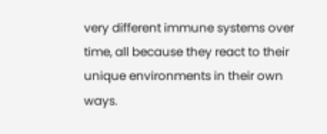very different immune systems over time, all because they react to their unique environments in their own ways.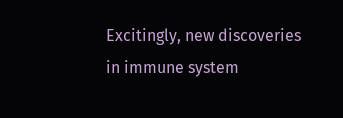Excitingly, new discoveries in immune system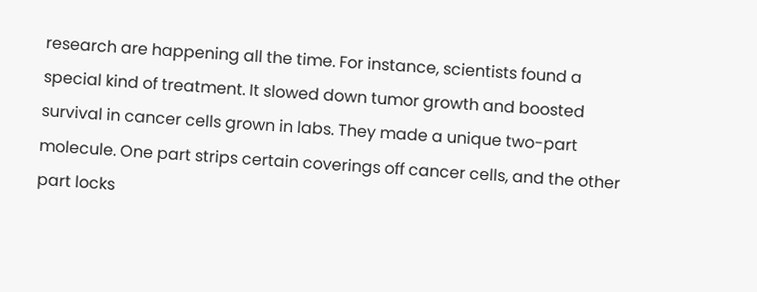research are happening all the time. For instance, scientists found a special kind of treatment. It slowed down tumor growth and boosted survival in cancer cells grown in labs. They made a unique two-part molecule. One part strips certain coverings off cancer cells, and the other part locks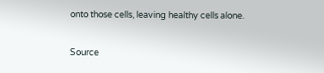onto those cells, leaving healthy cells alone.

Source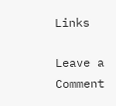Links

Leave a Comment